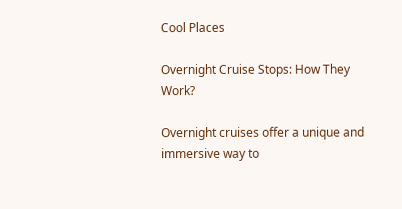Cool Places

Overnight Cruise Stops: How They Work?

Overnight cruises offer a unique and immersive way to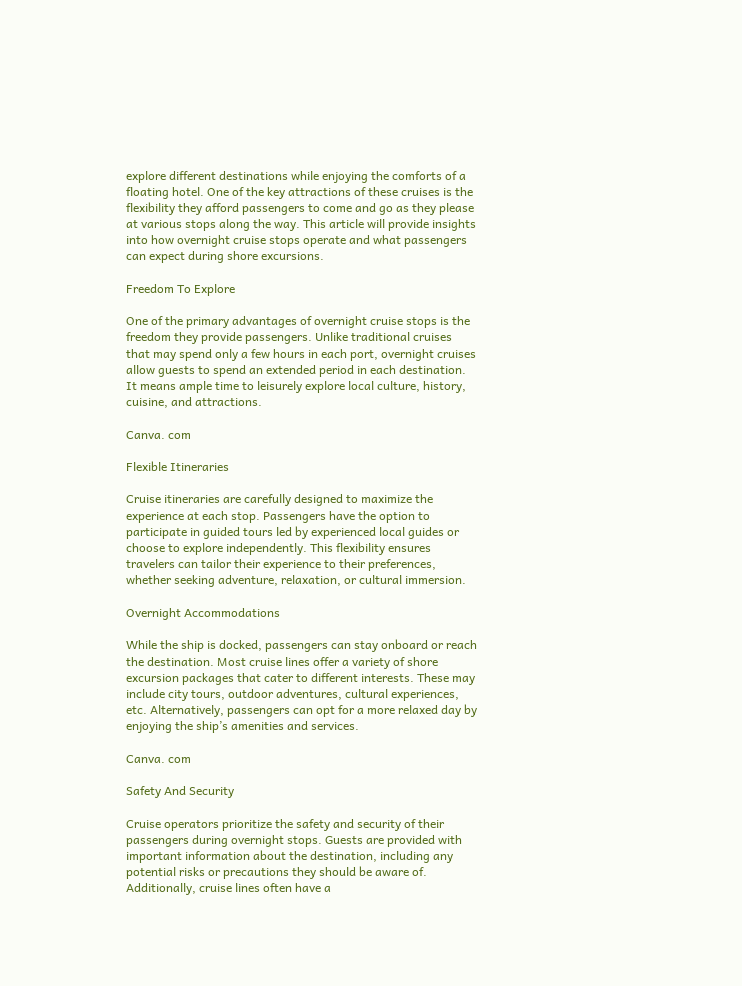explore different destinations while enjoying the comforts of a floating hotel. One of the key attractions of these cruises is the flexibility they afford passengers to come and go as they please at various stops along the way. This article will provide insights into how overnight cruise stops operate and what passengers can expect during shore excursions.

Freedom To Explore

One of the primary advantages of overnight cruise stops is the freedom they provide passengers. Unlike traditional cruises that may spend only a few hours in each port, overnight cruises allow guests to spend an extended period in each destination. It means ample time to leisurely explore local culture, history, cuisine, and attractions.

Canva. com

Flexible Itineraries

Cruise itineraries are carefully designed to maximize the experience at each stop. Passengers have the option to participate in guided tours led by experienced local guides or choose to explore independently. This flexibility ensures travelers can tailor their experience to their preferences, whether seeking adventure, relaxation, or cultural immersion.

Overnight Accommodations

While the ship is docked, passengers can stay onboard or reach the destination. Most cruise lines offer a variety of shore excursion packages that cater to different interests. These may include city tours, outdoor adventures, cultural experiences, etc. Alternatively, passengers can opt for a more relaxed day by enjoying the ship’s amenities and services.

Canva. com

Safety And Security

Cruise operators prioritize the safety and security of their passengers during overnight stops. Guests are provided with important information about the destination, including any potential risks or precautions they should be aware of. Additionally, cruise lines often have a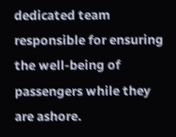dedicated team responsible for ensuring the well-being of passengers while they are ashore.